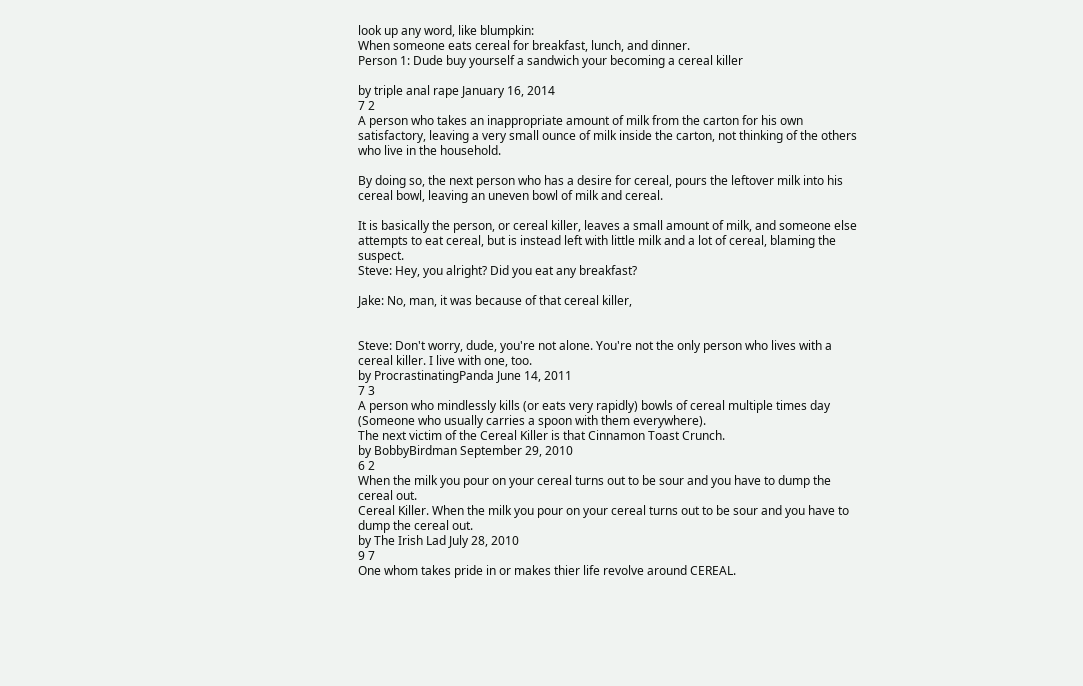look up any word, like blumpkin:
When someone eats cereal for breakfast, lunch, and dinner.
Person 1: Dude buy yourself a sandwich your becoming a cereal killer

by triple anal rape January 16, 2014
7 2
A person who takes an inappropriate amount of milk from the carton for his own satisfactory, leaving a very small ounce of milk inside the carton, not thinking of the others who live in the household.

By doing so, the next person who has a desire for cereal, pours the leftover milk into his cereal bowl, leaving an uneven bowl of milk and cereal.

It is basically the person, or cereal killer, leaves a small amount of milk, and someone else attempts to eat cereal, but is instead left with little milk and a lot of cereal, blaming the suspect.
Steve: Hey, you alright? Did you eat any breakfast?

Jake: No, man, it was because of that cereal killer,


Steve: Don't worry, dude, you're not alone. You're not the only person who lives with a cereal killer. I live with one, too.
by ProcrastinatingPanda June 14, 2011
7 3
A person who mindlessly kills (or eats very rapidly) bowls of cereal multiple times day (Someone who usually carries a spoon with them everywhere).
The next victim of the Cereal Killer is that Cinnamon Toast Crunch.
by BobbyBirdman September 29, 2010
6 2
When the milk you pour on your cereal turns out to be sour and you have to dump the cereal out.
Cereal Killer. When the milk you pour on your cereal turns out to be sour and you have to dump the cereal out.
by The Irish Lad July 28, 2010
9 7
One whom takes pride in or makes thier life revolve around CEREAL.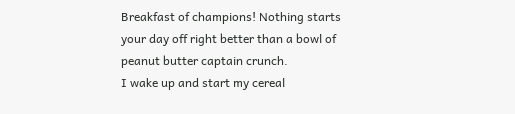Breakfast of champions! Nothing starts your day off right better than a bowl of peanut butter captain crunch.
I wake up and start my cereal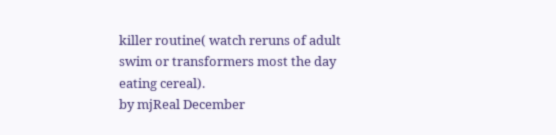killer routine( watch reruns of adult swim or transformers most the day eating cereal).
by mjReal December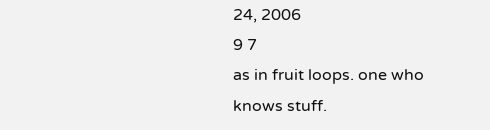24, 2006
9 7
as in fruit loops. one who knows stuff.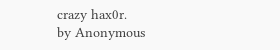crazy hax0r.
by Anonymous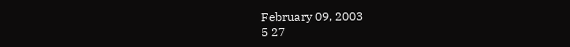February 09, 2003
5 27